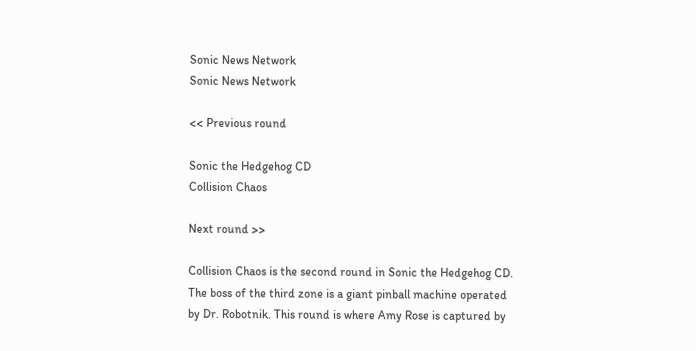Sonic News Network
Sonic News Network

<< Previous round

Sonic the Hedgehog CD
Collision Chaos

Next round >>

Collision Chaos is the second round in Sonic the Hedgehog CD. The boss of the third zone is a giant pinball machine operated by Dr. Robotnik. This round is where Amy Rose is captured by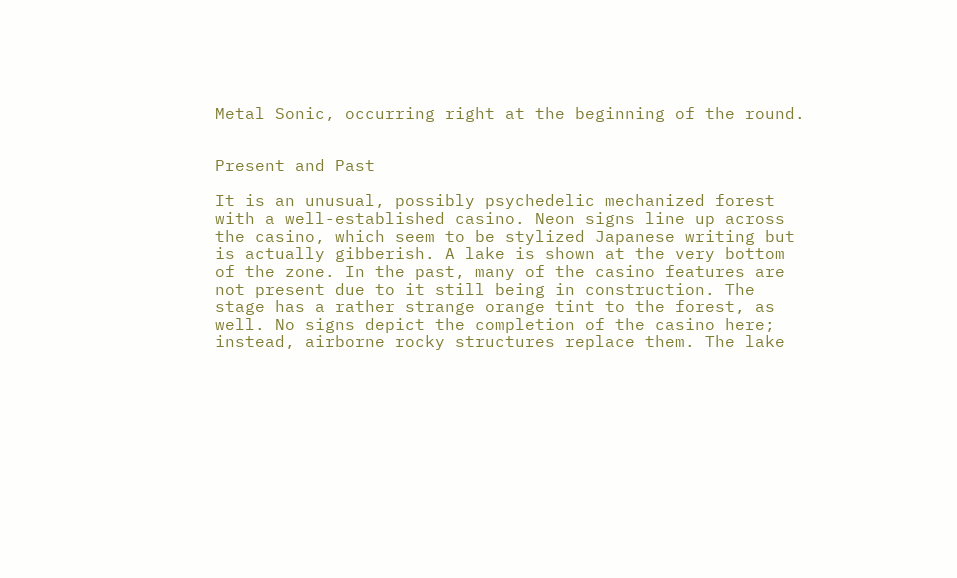Metal Sonic, occurring right at the beginning of the round.


Present and Past

It is an unusual, possibly psychedelic mechanized forest with a well-established casino. Neon signs line up across the casino, which seem to be stylized Japanese writing but is actually gibberish. A lake is shown at the very bottom of the zone. In the past, many of the casino features are not present due to it still being in construction. The stage has a rather strange orange tint to the forest, as well. No signs depict the completion of the casino here; instead, airborne rocky structures replace them. The lake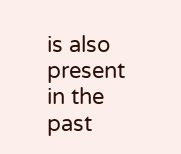is also present in the past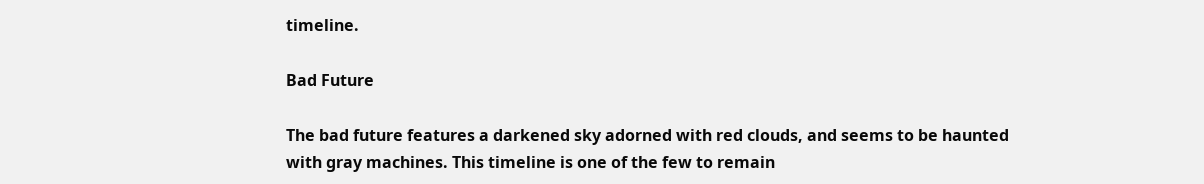timeline.

Bad Future

The bad future features a darkened sky adorned with red clouds, and seems to be haunted with gray machines. This timeline is one of the few to remain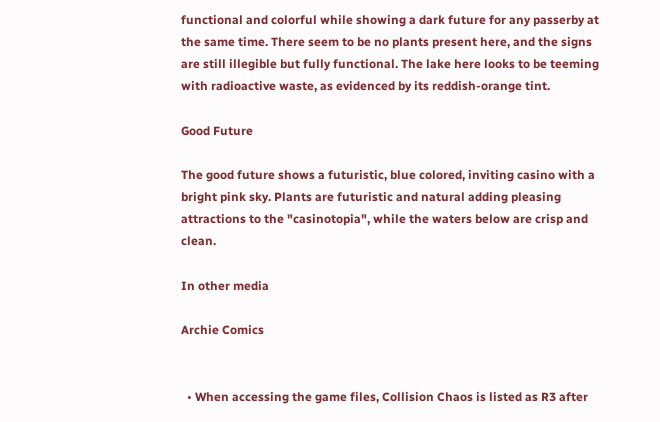functional and colorful while showing a dark future for any passerby at the same time. There seem to be no plants present here, and the signs are still illegible but fully functional. The lake here looks to be teeming with radioactive waste, as evidenced by its reddish-orange tint.

Good Future

The good future shows a futuristic, blue colored, inviting casino with a bright pink sky. Plants are futuristic and natural adding pleasing attractions to the "casinotopia", while the waters below are crisp and clean.

In other media

Archie Comics


  • When accessing the game files, Collision Chaos is listed as R3 after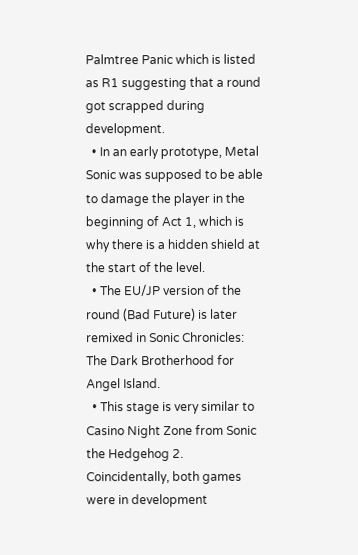Palmtree Panic which is listed as R1 suggesting that a round got scrapped during development.
  • In an early prototype, Metal Sonic was supposed to be able to damage the player in the beginning of Act 1, which is why there is a hidden shield at the start of the level.
  • The EU/JP version of the round (Bad Future) is later remixed in Sonic Chronicles: The Dark Brotherhood for Angel Island.
  • This stage is very similar to Casino Night Zone from Sonic the Hedgehog 2. Coincidentally, both games were in development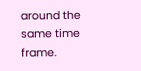around the same time frame.